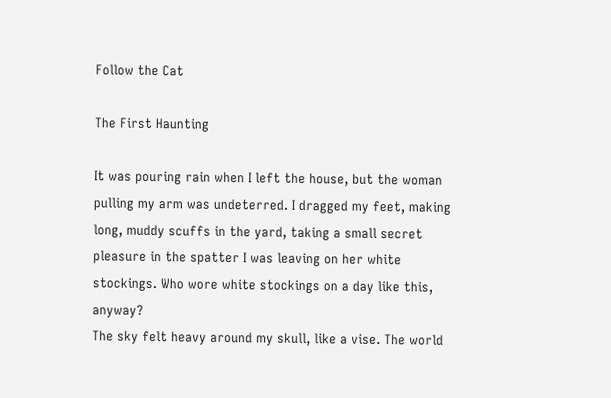Follow the Cat

The First Haunting

It was pouring rain when I left the house, but the woman pulling my arm was undeterred. I dragged my feet, making long, muddy scuffs in the yard, taking a small secret pleasure in the spatter I was leaving on her white stockings. Who wore white stockings on a day like this, anyway?
The sky felt heavy around my skull, like a vise. The world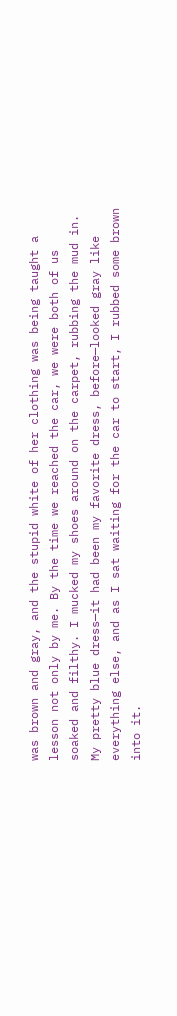was brown and gray, and the stupid white of her clothing was being taught a lesson not only by me. By the time we reached the car, we were both of us soaked and filthy. I mucked my shoes around on the carpet, rubbing the mud in. My pretty blue dress—it had been my favorite dress, before—looked gray like everything else, and as I sat waiting for the car to start, I rubbed some brown into it.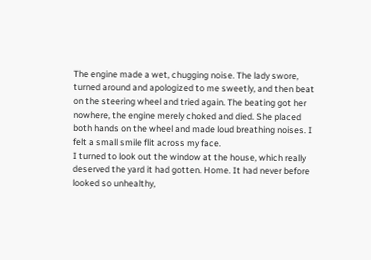The engine made a wet, chugging noise. The lady swore, turned around and apologized to me sweetly, and then beat on the steering wheel and tried again. The beating got her nowhere, the engine merely choked and died. She placed both hands on the wheel and made loud breathing noises. I felt a small smile flit across my face.
I turned to look out the window at the house, which really deserved the yard it had gotten. Home. It had never before looked so unhealthy,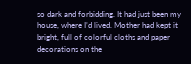so dark and forbidding. It had just been my house, where I’d lived. Mother had kept it bright, full of colorful cloths and paper decorations on the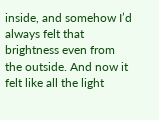inside, and somehow I’d always felt that brightness even from the outside. And now it felt like all the light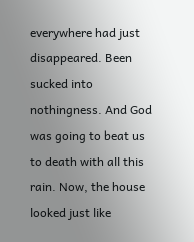everywhere had just disappeared. Been sucked into nothingness. And God was going to beat us to death with all this rain. Now, the house looked just like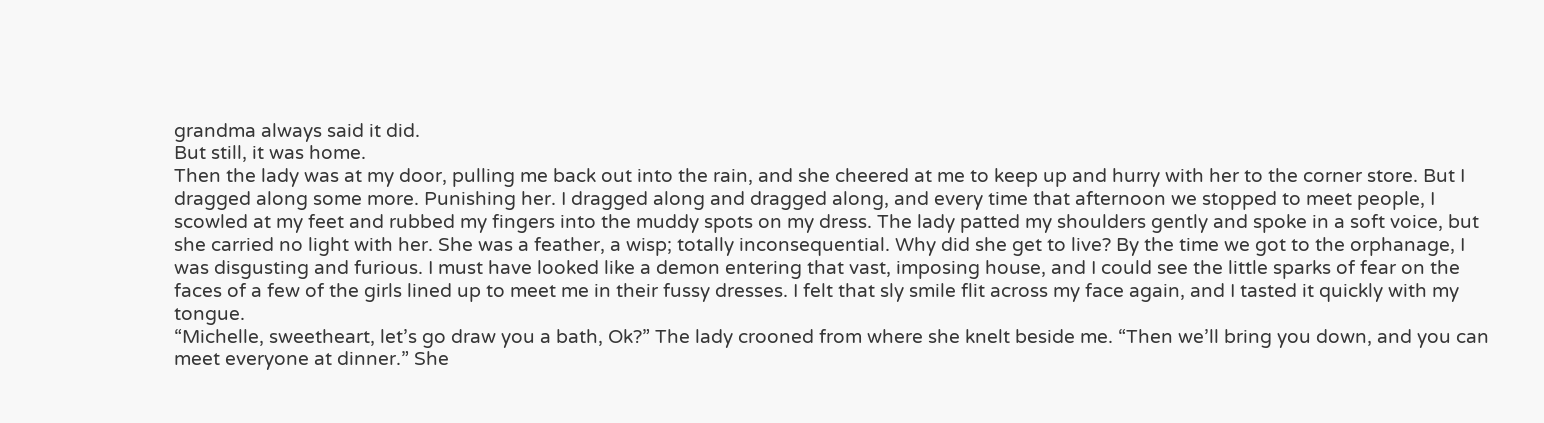grandma always said it did.
But still, it was home.
Then the lady was at my door, pulling me back out into the rain, and she cheered at me to keep up and hurry with her to the corner store. But I dragged along some more. Punishing her. I dragged along and dragged along, and every time that afternoon we stopped to meet people, I scowled at my feet and rubbed my fingers into the muddy spots on my dress. The lady patted my shoulders gently and spoke in a soft voice, but she carried no light with her. She was a feather, a wisp; totally inconsequential. Why did she get to live? By the time we got to the orphanage, I was disgusting and furious. I must have looked like a demon entering that vast, imposing house, and I could see the little sparks of fear on the faces of a few of the girls lined up to meet me in their fussy dresses. I felt that sly smile flit across my face again, and I tasted it quickly with my tongue.
“Michelle, sweetheart, let’s go draw you a bath, Ok?” The lady crooned from where she knelt beside me. “Then we’ll bring you down, and you can meet everyone at dinner.” She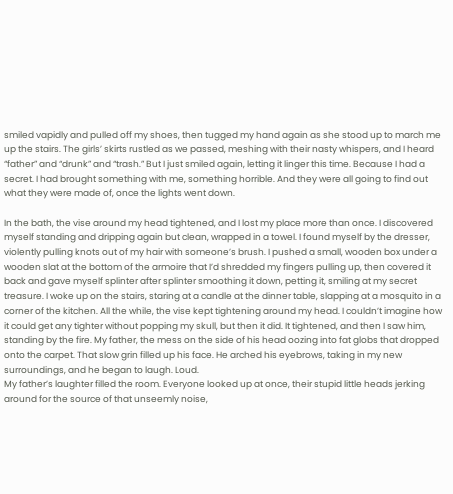smiled vapidly and pulled off my shoes, then tugged my hand again as she stood up to march me up the stairs. The girls’ skirts rustled as we passed, meshing with their nasty whispers, and I heard “father” and “drunk” and “trash.” But I just smiled again, letting it linger this time. Because I had a secret. I had brought something with me, something horrible. And they were all going to find out what they were made of, once the lights went down.

In the bath, the vise around my head tightened, and I lost my place more than once. I discovered myself standing and dripping again but clean, wrapped in a towel. I found myself by the dresser, violently pulling knots out of my hair with someone’s brush. I pushed a small, wooden box under a wooden slat at the bottom of the armoire that I’d shredded my fingers pulling up, then covered it back and gave myself splinter after splinter smoothing it down, petting it, smiling at my secret treasure. I woke up on the stairs, staring at a candle at the dinner table, slapping at a mosquito in a corner of the kitchen. All the while, the vise kept tightening around my head. I couldn’t imagine how it could get any tighter without popping my skull, but then it did. It tightened, and then I saw him, standing by the fire. My father, the mess on the side of his head oozing into fat globs that dropped onto the carpet. That slow grin filled up his face. He arched his eyebrows, taking in my new surroundings, and he began to laugh. Loud.
My father’s laughter filled the room. Everyone looked up at once, their stupid little heads jerking around for the source of that unseemly noise,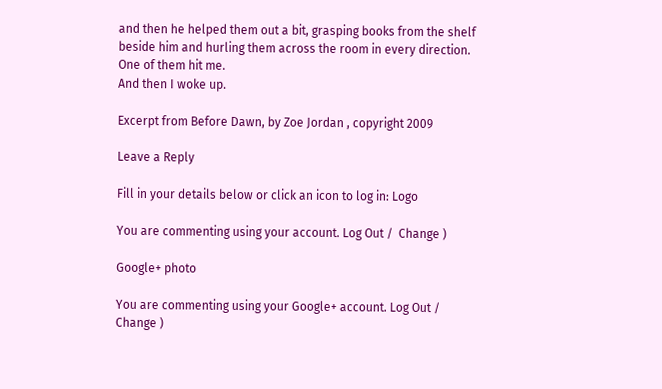and then he helped them out a bit, grasping books from the shelf beside him and hurling them across the room in every direction. One of them hit me.
And then I woke up.

Excerpt from Before Dawn, by Zoe Jordan , copyright 2009

Leave a Reply

Fill in your details below or click an icon to log in: Logo

You are commenting using your account. Log Out /  Change )

Google+ photo

You are commenting using your Google+ account. Log Out /  Change )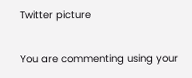Twitter picture

You are commenting using your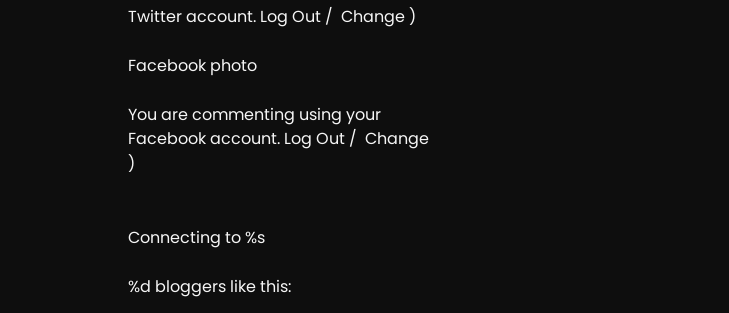Twitter account. Log Out /  Change )

Facebook photo

You are commenting using your Facebook account. Log Out /  Change )


Connecting to %s

%d bloggers like this: